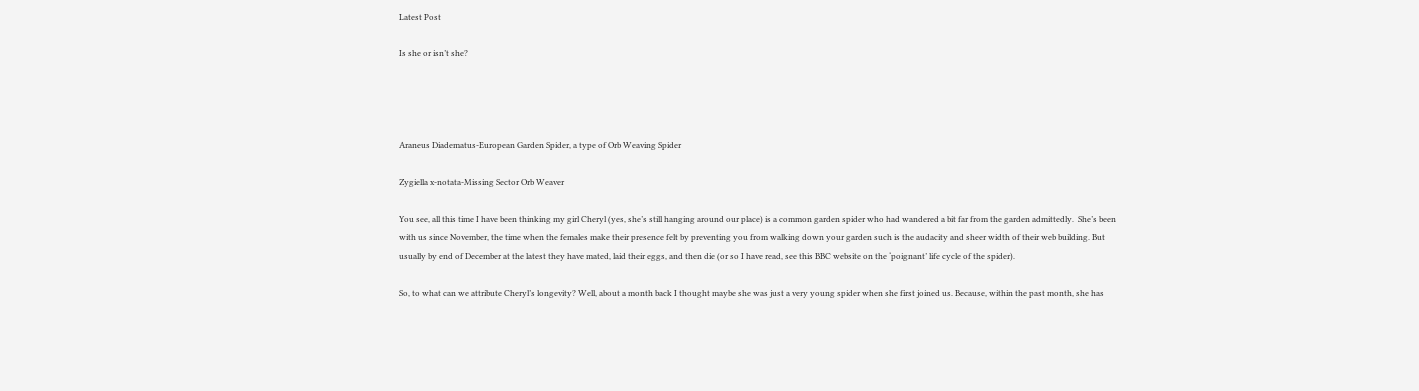Latest Post

Is she or isn’t she?




Araneus Diadematus-European Garden Spider, a type of Orb Weaving Spider

Zygiella x-notata-Missing Sector Orb Weaver

You see, all this time I have been thinking my girl Cheryl (yes, she’s still hanging around our place) is a common garden spider who had wandered a bit far from the garden admittedly.  She’s been with us since November, the time when the females make their presence felt by preventing you from walking down your garden such is the audacity and sheer width of their web building. But usually by end of December at the latest they have mated, laid their eggs, and then die (or so I have read, see this BBC website on the ‘poignant’ life cycle of the spider).

So, to what can we attribute Cheryl’s longevity? Well, about a month back I thought maybe she was just a very young spider when she first joined us. Because, within the past month, she has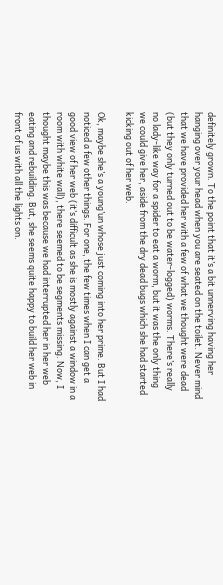definitely grown. To the point that it’s a bit unnerving having her hanging over your head when you are seated on the toilet. Never mind that we have provided her with a few of what we thought were dead (but they only turned out to be water-logged) worms. There’s really no lady-like way for a spider to eat a worm, but it was the only thing we could give her, aside from the dry dead bugs which she had started kicking out of her web.

Ok, maybe she’s a young’un whose just coming into her prime. But I had noticed a few other things. For one, the few times when I can get a good view of her web (it’s difficult as she is mostly against a window in a room with white wall), there seemed to be segments missing. Now, I thought maybe this was because we had interrupted her in her web eating and rebuilding. But, she seems quite happy to build her web in front of us with all the lights on.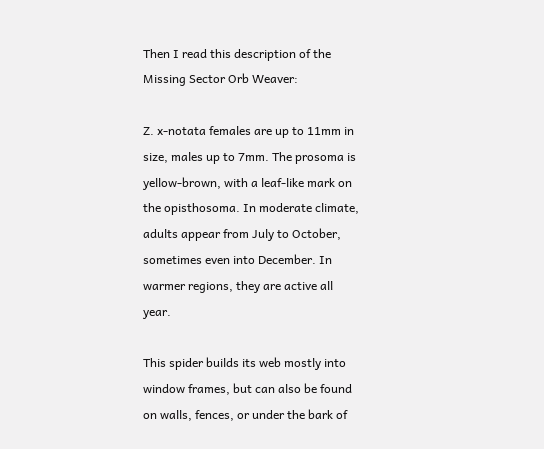Then I read this description of the Missing Sector Orb Weaver:

Z. x-notata females are up to 11mm in size, males up to 7mm. The prosoma is yellow-brown, with a leaf-like mark on the opisthosoma. In moderate climate, adults appear from July to October, sometimes even into December. In warmer regions, they are active all year.

This spider builds its web mostly into window frames, but can also be found on walls, fences, or under the bark of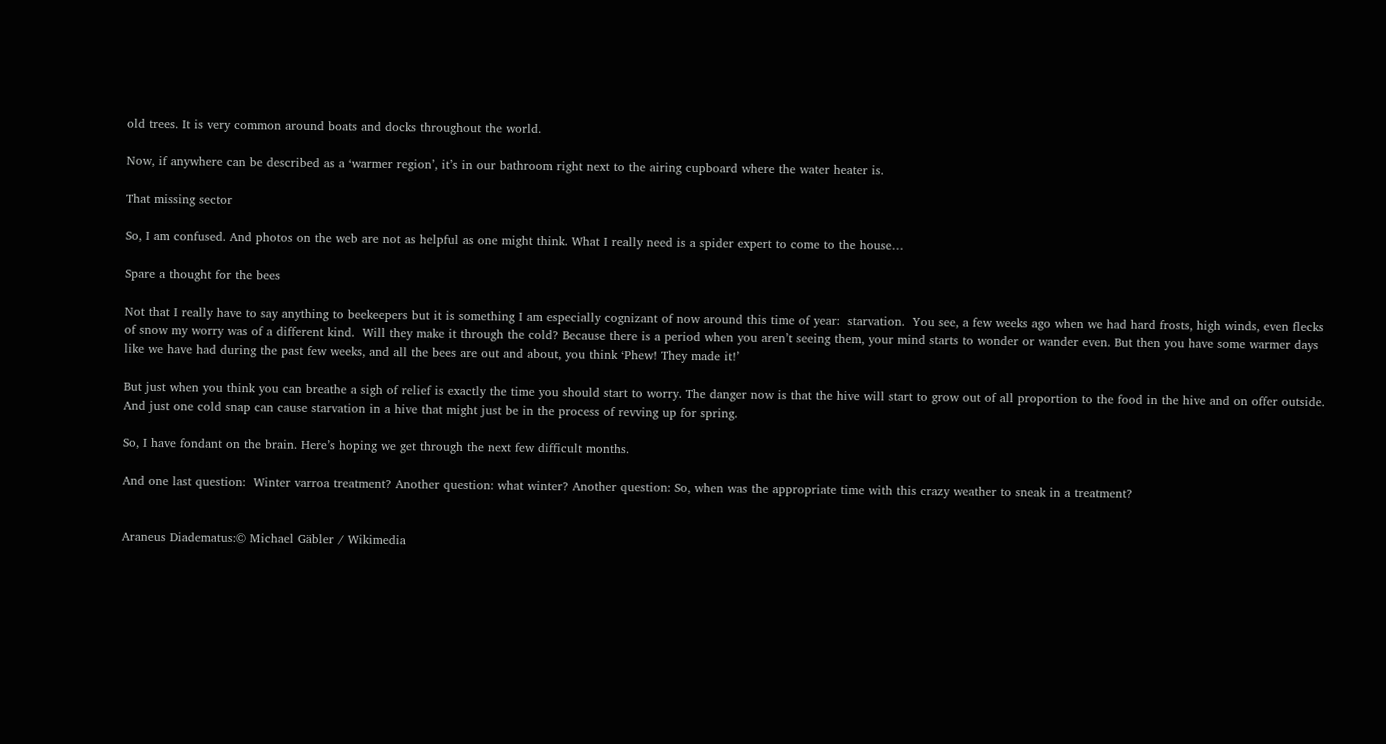old trees. It is very common around boats and docks throughout the world.

Now, if anywhere can be described as a ‘warmer region’, it’s in our bathroom right next to the airing cupboard where the water heater is.

That missing sector

So, I am confused. And photos on the web are not as helpful as one might think. What I really need is a spider expert to come to the house…

Spare a thought for the bees

Not that I really have to say anything to beekeepers but it is something I am especially cognizant of now around this time of year:  starvation.  You see, a few weeks ago when we had hard frosts, high winds, even flecks of snow my worry was of a different kind.  Will they make it through the cold? Because there is a period when you aren’t seeing them, your mind starts to wonder or wander even. But then you have some warmer days like we have had during the past few weeks, and all the bees are out and about, you think ‘Phew! They made it!’

But just when you think you can breathe a sigh of relief is exactly the time you should start to worry. The danger now is that the hive will start to grow out of all proportion to the food in the hive and on offer outside. And just one cold snap can cause starvation in a hive that might just be in the process of revving up for spring.

So, I have fondant on the brain. Here’s hoping we get through the next few difficult months.

And one last question:  Winter varroa treatment? Another question: what winter? Another question: So, when was the appropriate time with this crazy weather to sneak in a treatment?


Araneus Diadematus:© Michael Gäbler / Wikimedia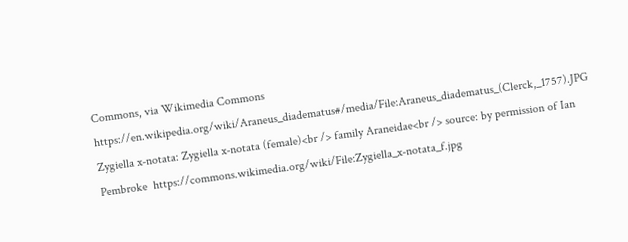Commons, via Wikimedia Commons https://en.wikipedia.org/wiki/Araneus_diadematus#/media/File:Araneus_diadematus_(Clerck,_1757).JPG
Zygiella x-notata: Zygiella x-notata (female)<br /> family Araneidae<br /> source: by permission of Ian Pembroke  https://commons.wikimedia.org/wiki/File:Zygiella_x-notata_f.jpg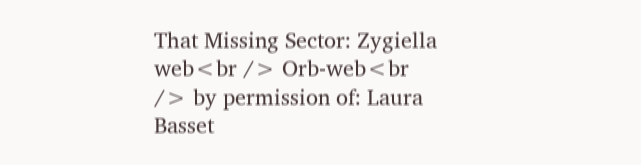That Missing Sector: Zygiella web<br /> Orb-web<br /> by permission of: Laura Basset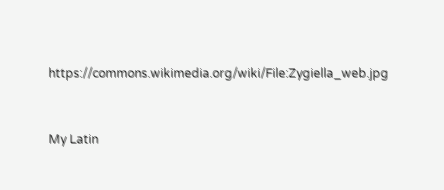https://commons.wikimedia.org/wiki/File:Zygiella_web.jpg


My Latin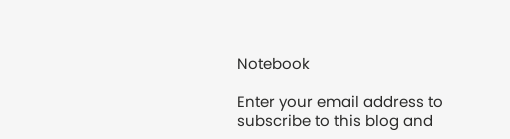Notebook

Enter your email address to subscribe to this blog and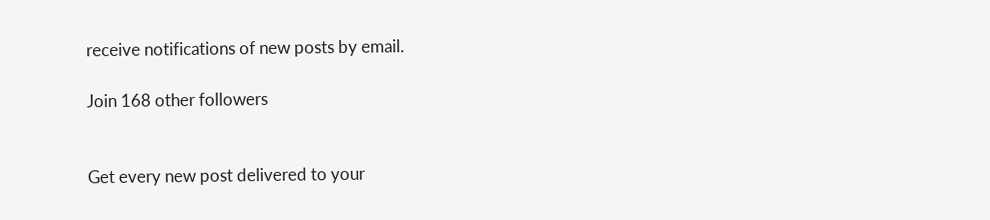receive notifications of new posts by email.

Join 168 other followers


Get every new post delivered to your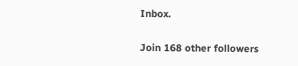Inbox.

Join 168 other followers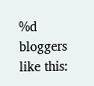%d bloggers like this: